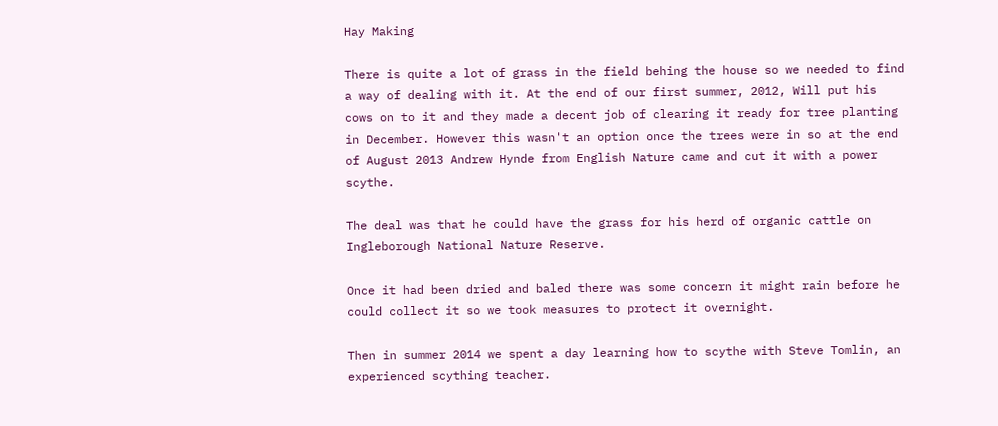Hay Making

There is quite a lot of grass in the field behing the house so we needed to find a way of dealing with it. At the end of our first summer, 2012, Will put his cows on to it and they made a decent job of clearing it ready for tree planting in December. However this wasn't an option once the trees were in so at the end of August 2013 Andrew Hynde from English Nature came and cut it with a power scythe.

The deal was that he could have the grass for his herd of organic cattle on Ingleborough National Nature Reserve.

Once it had been dried and baled there was some concern it might rain before he could collect it so we took measures to protect it overnight.

Then in summer 2014 we spent a day learning how to scythe with Steve Tomlin, an experienced scything teacher.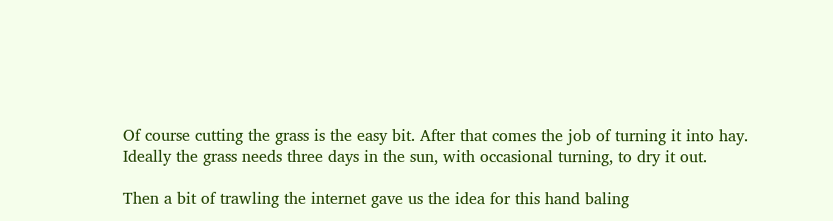Of course cutting the grass is the easy bit. After that comes the job of turning it into hay. Ideally the grass needs three days in the sun, with occasional turning, to dry it out.

Then a bit of trawling the internet gave us the idea for this hand baling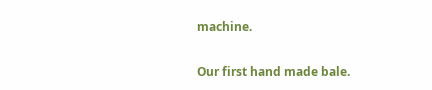machine.

Our first hand made bale.